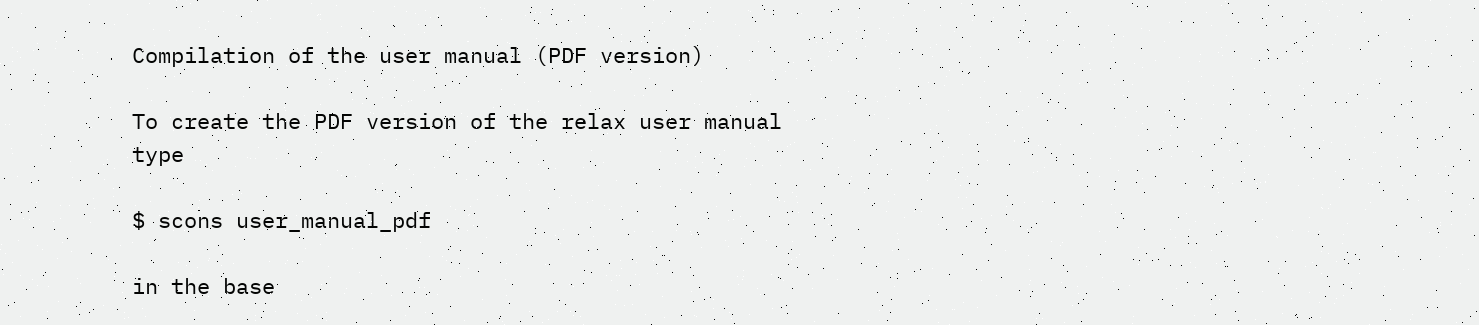Compilation of the user manual (PDF version)

To create the PDF version of the relax user manual type

$ scons user_manual_pdf

in the base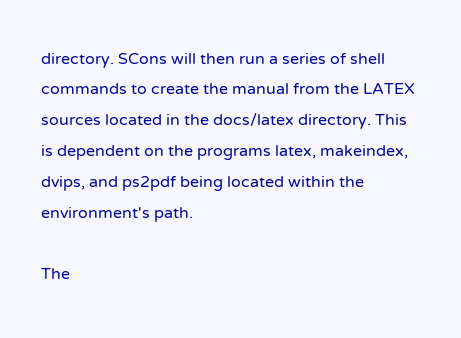directory. SCons will then run a series of shell commands to create the manual from the LATEX sources located in the docs/latex directory. This is dependent on the programs latex, makeindex, dvips, and ps2pdf being located within the environment's path.

The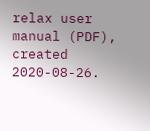relax user manual (PDF), created 2020-08-26.